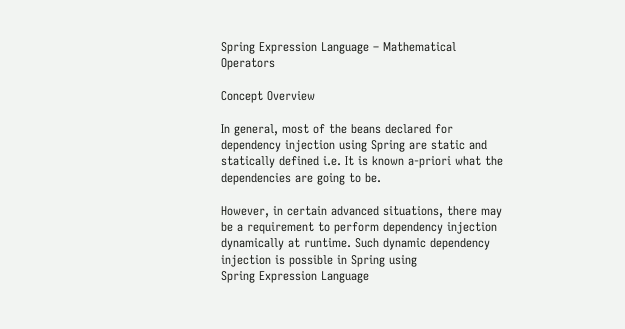Spring Expression Language – Mathematical Operators

Concept Overview

In general, most of the beans declared for dependency injection using Spring are static and statically defined i.e. It is known a-priori what the dependencies are going to be.

However, in certain advanced situations, there may be a requirement to perform dependency injection dynamically at runtime. Such dynamic dependency injection is possible in Spring using
Spring Expression Language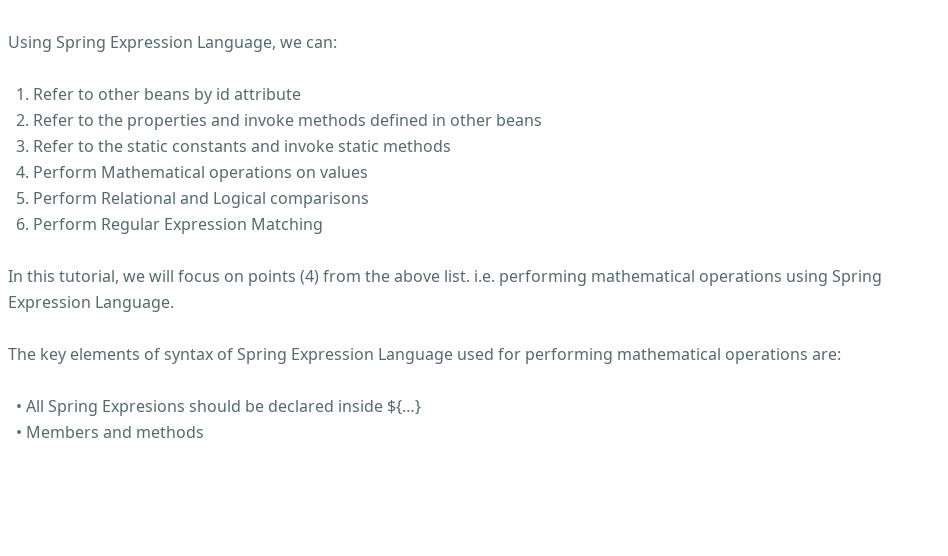Using Spring Expression Language, we can:

  1. Refer to other beans by id attribute
  2. Refer to the properties and invoke methods defined in other beans
  3. Refer to the static constants and invoke static methods
  4. Perform Mathematical operations on values
  5. Perform Relational and Logical comparisons
  6. Perform Regular Expression Matching

In this tutorial, we will focus on points (4) from the above list. i.e. performing mathematical operations using Spring Expression Language.

The key elements of syntax of Spring Expression Language used for performing mathematical operations are:

  • All Spring Expresions should be declared inside ${…}
  • Members and methods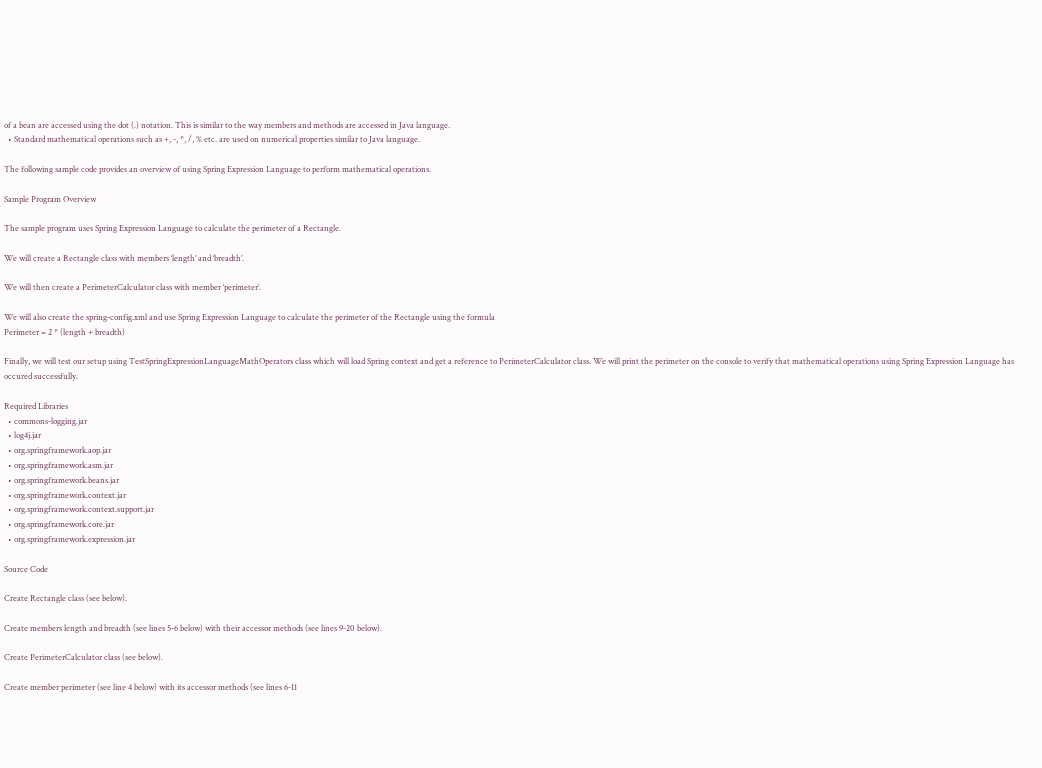of a bean are accessed using the dot (.) notation. This is similar to the way members and methods are accessed in Java language.
  • Standard mathematical operations such as +, -, *, /, % etc. are used on numerical properties similar to Java language.

The following sample code provides an overview of using Spring Expression Language to perform mathematical operations.

Sample Program Overview

The sample program uses Spring Expression Language to calculate the perimeter of a Rectangle.

We will create a Rectangle class with members ‘length’ and ‘breadth’.

We will then create a PerimeterCalculator class with member ‘perimeter’.

We will also create the spring-config.xml and use Spring Expression Language to calculate the perimeter of the Rectangle using the formula
Perimeter = 2 * (length + breadth)

Finally, we will test our setup using TestSpringExpressionLanguageMathOperators class which will load Spring context and get a reference to PerimeterCalculator class. We will print the perimeter on the console to verify that mathematical operations using Spring Expression Language has occured successfully.

Required Libraries
  • commons-logging.jar
  • log4j.jar
  • org.springframework.aop.jar
  • org.springframework.asm.jar
  • org.springframework.beans.jar
  • org.springframework.context.jar
  • org.springframework.context.support.jar
  • org.springframework.core.jar
  • org.springframework.expression.jar

Source Code

Create Rectangle class (see below).

Create members length and breadth (see lines 5-6 below) with their accessor methods (see lines 9-20 below).

Create PerimeterCalculator class (see below).

Create member perimeter (see line 4 below) with its accessor methods (see lines 6-11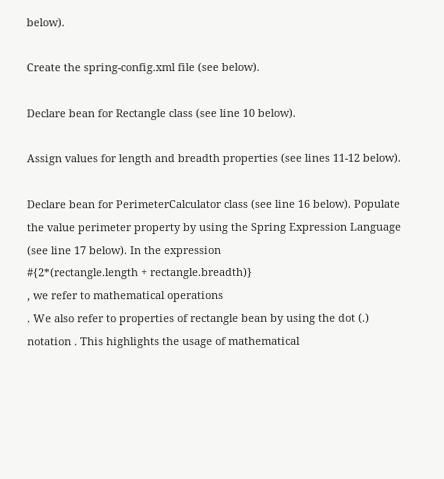below).

Create the spring-config.xml file (see below).

Declare bean for Rectangle class (see line 10 below).

Assign values for length and breadth properties (see lines 11-12 below).

Declare bean for PerimeterCalculator class (see line 16 below). Populate the value perimeter property by using the Spring Expression Language (see line 17 below). In the expression
#{2*(rectangle.length + rectangle.breadth)}
, we refer to mathematical operations
. We also refer to properties of rectangle bean by using the dot (.) notation . This highlights the usage of mathematical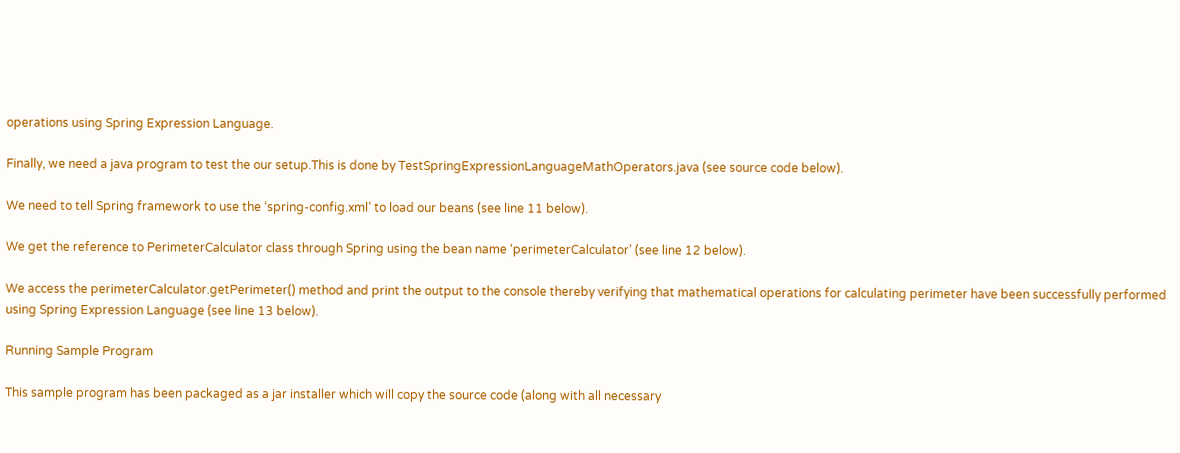operations using Spring Expression Language.

Finally, we need a java program to test the our setup.This is done by TestSpringExpressionLanguageMathOperators.java (see source code below).

We need to tell Spring framework to use the ‘spring-config.xml’ to load our beans (see line 11 below).

We get the reference to PerimeterCalculator class through Spring using the bean name ‘perimeterCalculator’ (see line 12 below).

We access the perimeterCalculator.getPerimeter() method and print the output to the console thereby verifying that mathematical operations for calculating perimeter have been successfully performed using Spring Expression Language (see line 13 below).

Running Sample Program

This sample program has been packaged as a jar installer which will copy the source code (along with all necessary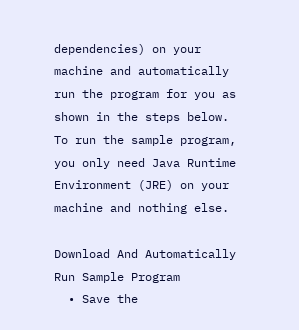dependencies) on your machine and automatically run the program for you as shown in the steps below. To run the sample program, you only need Java Runtime Environment (JRE) on your machine and nothing else.

Download And Automatically Run Sample Program
  • Save the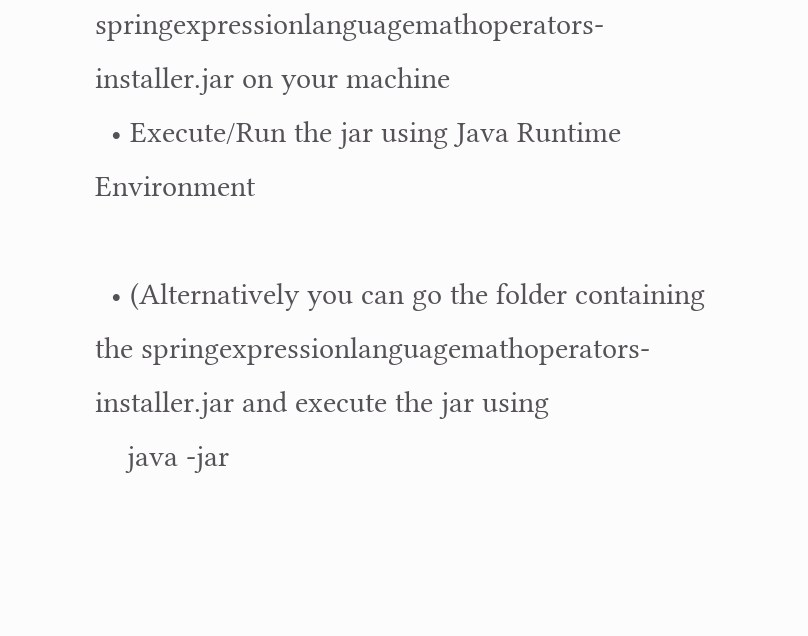springexpressionlanguagemathoperators-installer.jar on your machine
  • Execute/Run the jar using Java Runtime Environment

  • (Alternatively you can go the folder containing the springexpressionlanguagemathoperators-installer.jar and execute the jar using
    java -jar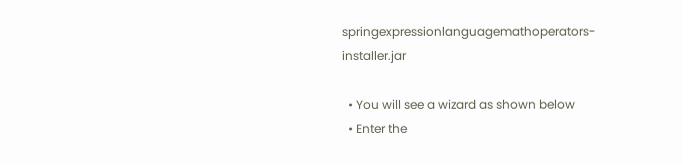springexpressionlanguagemathoperators-installer.jar

  • You will see a wizard as shown below
  • Enter the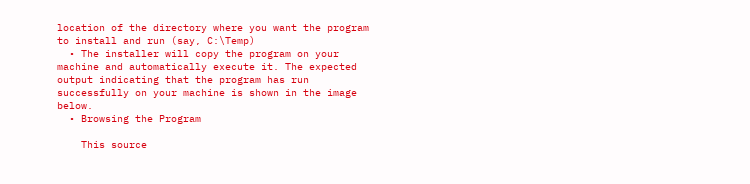location of the directory where you want the program to install and run (say, C:\Temp)
  • The installer will copy the program on your machine and automatically execute it. The expected output indicating that the program has run successfully on your machine is shown in the image below.
  • Browsing the Program

    This source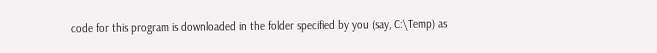code for this program is downloaded in the folder specified by you (say, C:\Temp) as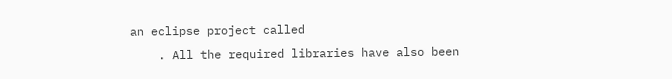an eclipse project called
    . All the required libraries have also been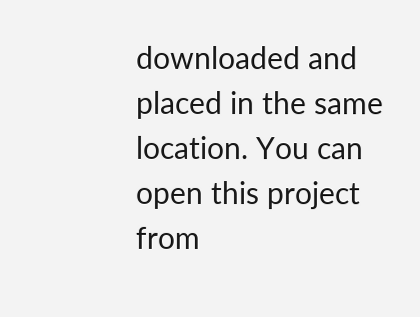downloaded and placed in the same location. You can open this project from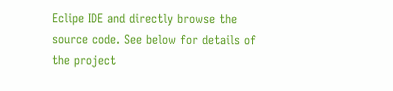Eclipe IDE and directly browse the source code. See below for details of the project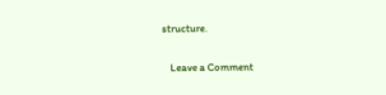structure.

    Leave a Comment